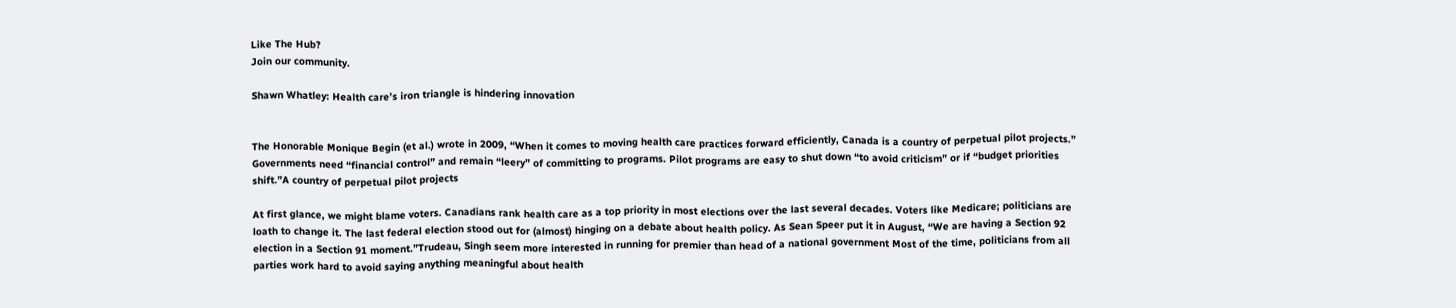Like The Hub?
Join our community.

Shawn Whatley: Health care’s iron triangle is hindering innovation


The Honorable Monique Begin (et al.) wrote in 2009, “When it comes to moving health care practices forward efficiently, Canada is a country of perpetual pilot projects.” Governments need “financial control” and remain “leery” of committing to programs. Pilot programs are easy to shut down “to avoid criticism” or if “budget priorities shift.”A country of perpetual pilot projects

At first glance, we might blame voters. Canadians rank health care as a top priority in most elections over the last several decades. Voters like Medicare; politicians are loath to change it. The last federal election stood out for (almost) hinging on a debate about health policy. As Sean Speer put it in August, “We are having a Section 92 election in a Section 91 moment.”Trudeau, Singh seem more interested in running for premier than head of a national government Most of the time, politicians from all parties work hard to avoid saying anything meaningful about health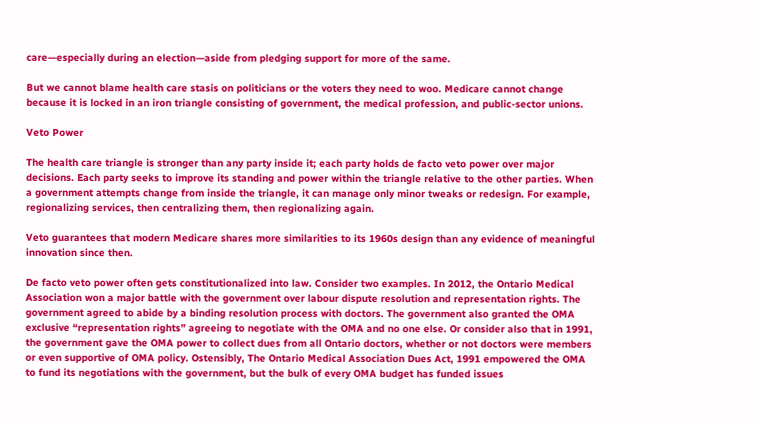care—especially during an election—aside from pledging support for more of the same.

But we cannot blame health care stasis on politicians or the voters they need to woo. Medicare cannot change because it is locked in an iron triangle consisting of government, the medical profession, and public-sector unions.

Veto Power

The health care triangle is stronger than any party inside it; each party holds de facto veto power over major decisions. Each party seeks to improve its standing and power within the triangle relative to the other parties. When a government attempts change from inside the triangle, it can manage only minor tweaks or redesign. For example, regionalizing services, then centralizing them, then regionalizing again.

Veto guarantees that modern Medicare shares more similarities to its 1960s design than any evidence of meaningful innovation since then.

De facto veto power often gets constitutionalized into law. Consider two examples. In 2012, the Ontario Medical Association won a major battle with the government over labour dispute resolution and representation rights. The government agreed to abide by a binding resolution process with doctors. The government also granted the OMA exclusive “representation rights” agreeing to negotiate with the OMA and no one else. Or consider also that in 1991, the government gave the OMA power to collect dues from all Ontario doctors, whether or not doctors were members or even supportive of OMA policy. Ostensibly, The Ontario Medical Association Dues Act, 1991 empowered the OMA to fund its negotiations with the government, but the bulk of every OMA budget has funded issues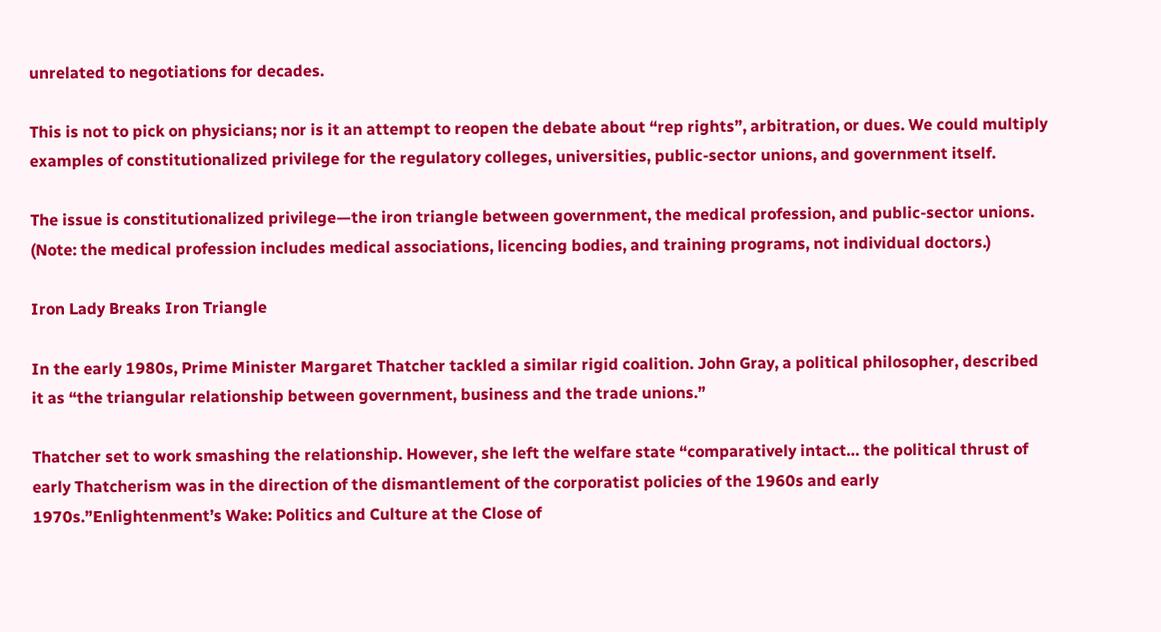unrelated to negotiations for decades.

This is not to pick on physicians; nor is it an attempt to reopen the debate about “rep rights”, arbitration, or dues. We could multiply examples of constitutionalized privilege for the regulatory colleges, universities, public-sector unions, and government itself.

The issue is constitutionalized privilege—the iron triangle between government, the medical profession, and public-sector unions. (Note: the medical profession includes medical associations, licencing bodies, and training programs, not individual doctors.)

Iron Lady Breaks Iron Triangle

In the early 1980s, Prime Minister Margaret Thatcher tackled a similar rigid coalition. John Gray, a political philosopher, described it as “the triangular relationship between government, business and the trade unions.”

Thatcher set to work smashing the relationship. However, she left the welfare state “comparatively intact… the political thrust of early Thatcherism was in the direction of the dismantlement of the corporatist policies of the 1960s and early 1970s.”Enlightenment’s Wake: Politics and Culture at the Close of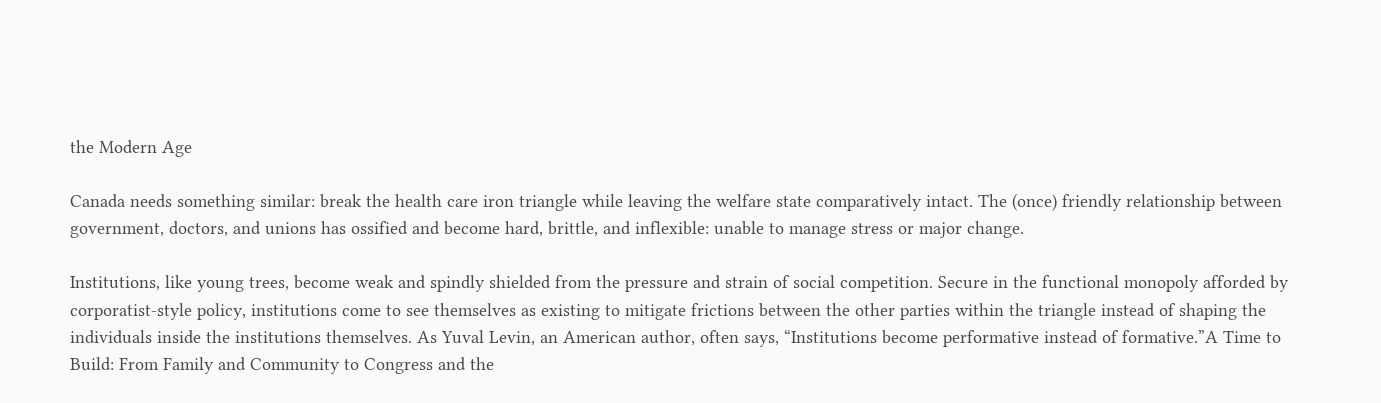the Modern Age

Canada needs something similar: break the health care iron triangle while leaving the welfare state comparatively intact. The (once) friendly relationship between government, doctors, and unions has ossified and become hard, brittle, and inflexible: unable to manage stress or major change.

Institutions, like young trees, become weak and spindly shielded from the pressure and strain of social competition. Secure in the functional monopoly afforded by corporatist-style policy, institutions come to see themselves as existing to mitigate frictions between the other parties within the triangle instead of shaping the individuals inside the institutions themselves. As Yuval Levin, an American author, often says, “Institutions become performative instead of formative.”A Time to Build: From Family and Community to Congress and the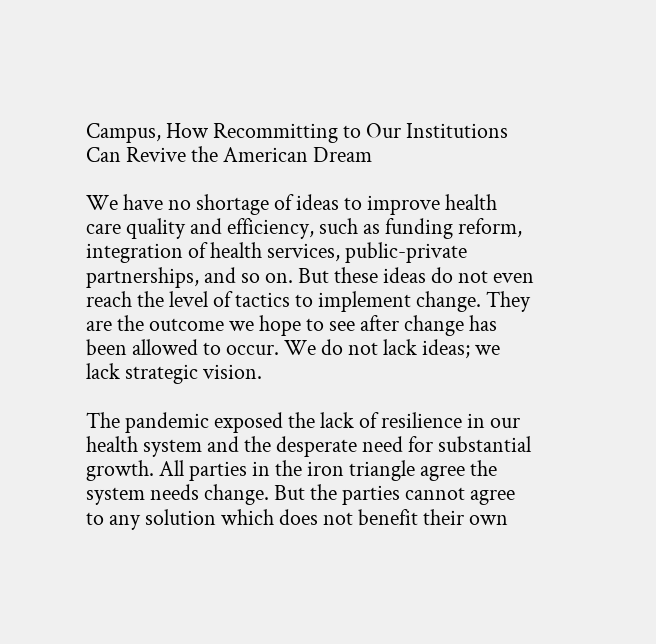Campus, How Recommitting to Our Institutions Can Revive the American Dream

We have no shortage of ideas to improve health care quality and efficiency, such as funding reform, integration of health services, public-private partnerships, and so on. But these ideas do not even reach the level of tactics to implement change. They are the outcome we hope to see after change has been allowed to occur. We do not lack ideas; we lack strategic vision.

The pandemic exposed the lack of resilience in our health system and the desperate need for substantial growth. All parties in the iron triangle agree the system needs change. But the parties cannot agree to any solution which does not benefit their own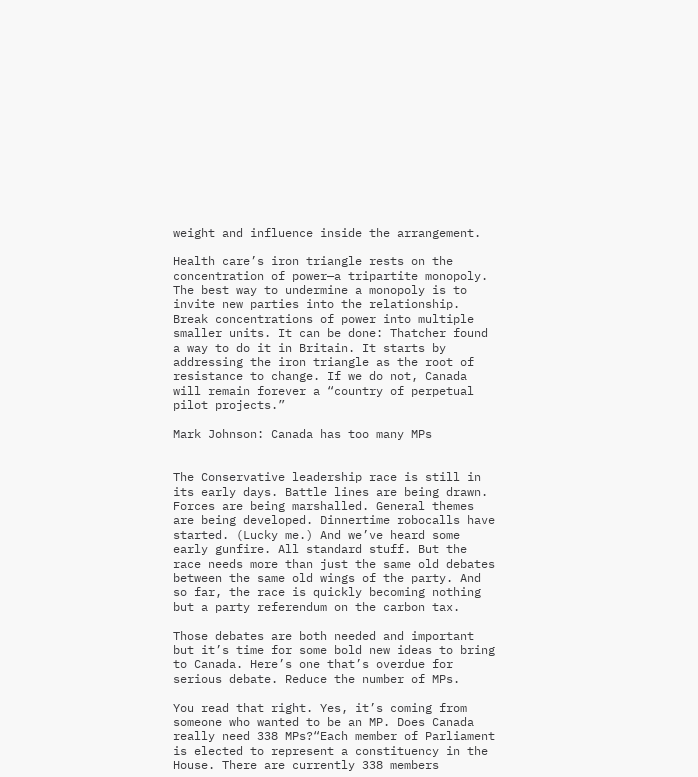weight and influence inside the arrangement.

Health care’s iron triangle rests on the concentration of power—a tripartite monopoly. The best way to undermine a monopoly is to invite new parties into the relationship. Break concentrations of power into multiple smaller units. It can be done: Thatcher found a way to do it in Britain. It starts by addressing the iron triangle as the root of resistance to change. If we do not, Canada will remain forever a “country of perpetual pilot projects.”

Mark Johnson: Canada has too many MPs


The Conservative leadership race is still in its early days. Battle lines are being drawn. Forces are being marshalled. General themes are being developed. Dinnertime robocalls have started. (Lucky me.) And we’ve heard some early gunfire. All standard stuff. But the race needs more than just the same old debates between the same old wings of the party. And so far, the race is quickly becoming nothing but a party referendum on the carbon tax.

Those debates are both needed and important but it’s time for some bold new ideas to bring to Canada. Here’s one that’s overdue for serious debate. Reduce the number of MPs.

You read that right. Yes, it’s coming from someone who wanted to be an MP. Does Canada really need 338 MPs?“Each member of Parliament is elected to represent a constituency in the House. There are currently 338 members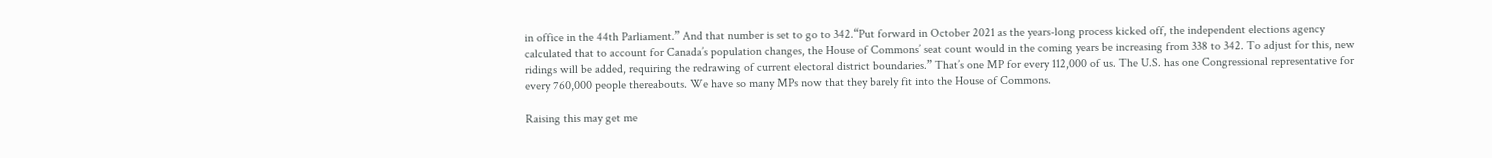in office in the 44th Parliament.” And that number is set to go to 342.“Put forward in October 2021 as the years-long process kicked off, the independent elections agency calculated that to account for Canada’s population changes, the House of Commons’ seat count would in the coming years be increasing from 338 to 342. To adjust for this, new ridings will be added, requiring the redrawing of current electoral district boundaries.” That’s one MP for every 112,000 of us. The U.S. has one Congressional representative for every 760,000 people thereabouts. We have so many MPs now that they barely fit into the House of Commons.

Raising this may get me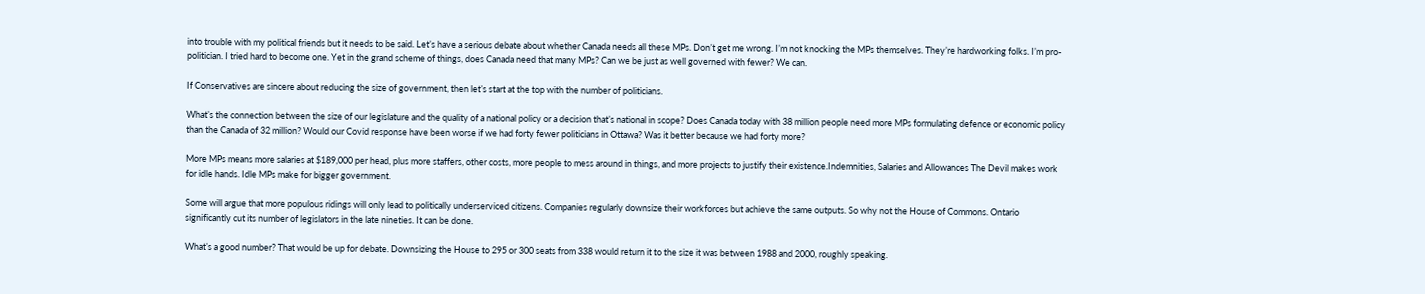into trouble with my political friends but it needs to be said. Let’s have a serious debate about whether Canada needs all these MPs. Don’t get me wrong. I’m not knocking the MPs themselves. They’re hardworking folks. I’m pro-politician. I tried hard to become one. Yet in the grand scheme of things, does Canada need that many MPs? Can we be just as well governed with fewer? We can.

If Conservatives are sincere about reducing the size of government, then let’s start at the top with the number of politicians.

What’s the connection between the size of our legislature and the quality of a national policy or a decision that’s national in scope? Does Canada today with 38 million people need more MPs formulating defence or economic policy than the Canada of 32 million? Would our Covid response have been worse if we had forty fewer politicians in Ottawa? Was it better because we had forty more?

More MPs means more salaries at $189,000 per head, plus more staffers, other costs, more people to mess around in things, and more projects to justify their existence.Indemnities, Salaries and Allowances The Devil makes work for idle hands. Idle MPs make for bigger government.

Some will argue that more populous ridings will only lead to politically underserviced citizens. Companies regularly downsize their workforces but achieve the same outputs. So why not the House of Commons. Ontario significantly cut its number of legislators in the late nineties. It can be done.

What’s a good number? That would be up for debate. Downsizing the House to 295 or 300 seats from 338 would return it to the size it was between 1988 and 2000, roughly speaking.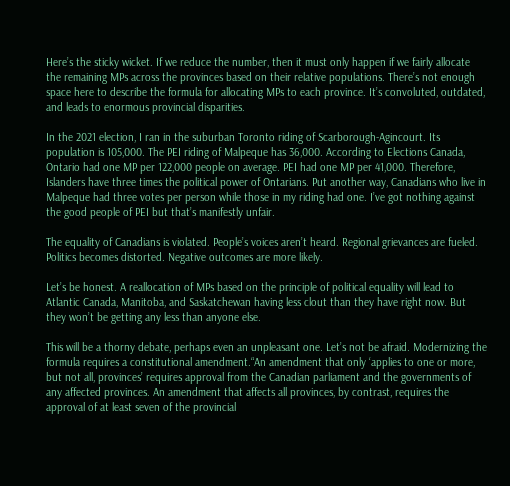Here’s the sticky wicket. If we reduce the number, then it must only happen if we fairly allocate the remaining MPs across the provinces based on their relative populations. There’s not enough space here to describe the formula for allocating MPs to each province. It’s convoluted, outdated, and leads to enormous provincial disparities.

In the 2021 election, I ran in the suburban Toronto riding of Scarborough-Agincourt. Its population is 105,000. The PEI riding of Malpeque has 36,000. According to Elections Canada, Ontario had one MP per 122,000 people on average. PEI had one MP per 41,000. Therefore, Islanders have three times the political power of Ontarians. Put another way, Canadians who live in Malpeque had three votes per person while those in my riding had one. I’ve got nothing against the good people of PEI but that’s manifestly unfair.

The equality of Canadians is violated. People’s voices aren’t heard. Regional grievances are fueled. Politics becomes distorted. Negative outcomes are more likely.

Let’s be honest. A reallocation of MPs based on the principle of political equality will lead to Atlantic Canada, Manitoba, and Saskatchewan having less clout than they have right now. But they won’t be getting any less than anyone else.

This will be a thorny debate, perhaps even an unpleasant one. Let’s not be afraid. Modernizing the formula requires a constitutional amendment.“An amendment that only ‘applies to one or more, but not all, provinces’ requires approval from the Canadian parliament and the governments of any affected provinces. An amendment that affects all provinces, by contrast, requires the approval of at least seven of the provincial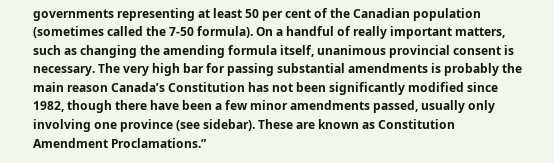governments representing at least 50 per cent of the Canadian population (sometimes called the 7-50 formula). On a handful of really important matters, such as changing the amending formula itself, unanimous provincial consent is necessary. The very high bar for passing substantial amendments is probably the main reason Canada’s Constitution has not been significantly modified since 1982, though there have been a few minor amendments passed, usually only involving one province (see sidebar). These are known as Constitution Amendment Proclamations.”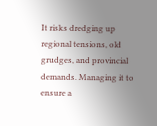It risks dredging up regional tensions, old grudges, and provincial demands. Managing it to ensure a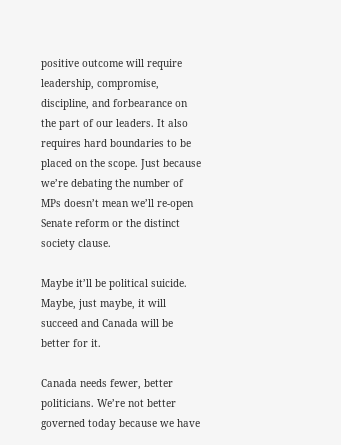positive outcome will require leadership, compromise, discipline, and forbearance on the part of our leaders. It also requires hard boundaries to be placed on the scope. Just because we’re debating the number of MPs doesn’t mean we’ll re-open Senate reform or the distinct society clause.

Maybe it’ll be political suicide. Maybe, just maybe, it will succeed and Canada will be better for it.

Canada needs fewer, better politicians. We’re not better governed today because we have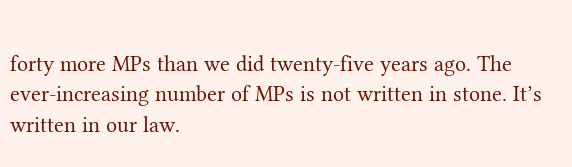forty more MPs than we did twenty-five years ago. The ever-increasing number of MPs is not written in stone. It’s written in our law.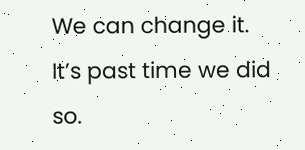We can change it. It’s past time we did so.